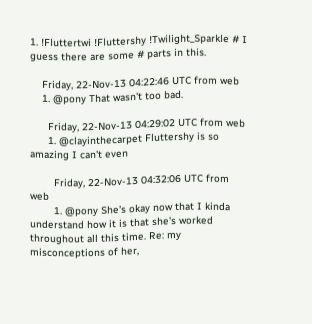1. !Fluttertwi !Fluttershy !Twilight_Sparkle # I guess there are some # parts in this.

    Friday, 22-Nov-13 04:22:46 UTC from web
    1. @pony That wasn't too bad.

      Friday, 22-Nov-13 04:29:02 UTC from web
      1. @clayinthecarpet Fluttershy is so amazing I can't even

        Friday, 22-Nov-13 04:32:06 UTC from web
        1. @pony She's okay now that I kinda understand how it is that she's worked throughout all this time. Re: my misconceptions of her,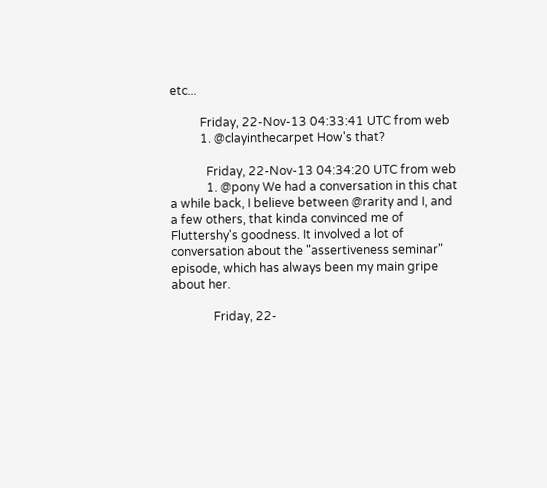etc...

          Friday, 22-Nov-13 04:33:41 UTC from web
          1. @clayinthecarpet How's that?

            Friday, 22-Nov-13 04:34:20 UTC from web
            1. @pony We had a conversation in this chat a while back, I believe between @rarity and I, and a few others, that kinda convinced me of Fluttershy's goodness. It involved a lot of conversation about the "assertiveness seminar" episode, which has always been my main gripe about her.

              Friday, 22-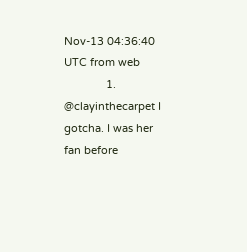Nov-13 04:36:40 UTC from web
              1. @clayinthecarpet I gotcha. I was her fan before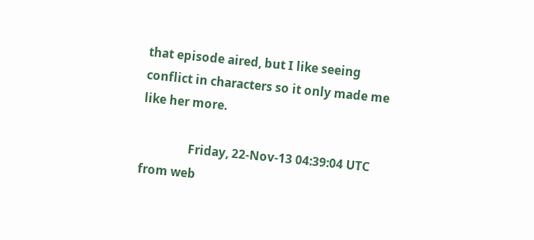that episode aired, but I like seeing conflict in characters so it only made me like her more.

                Friday, 22-Nov-13 04:39:04 UTC from web